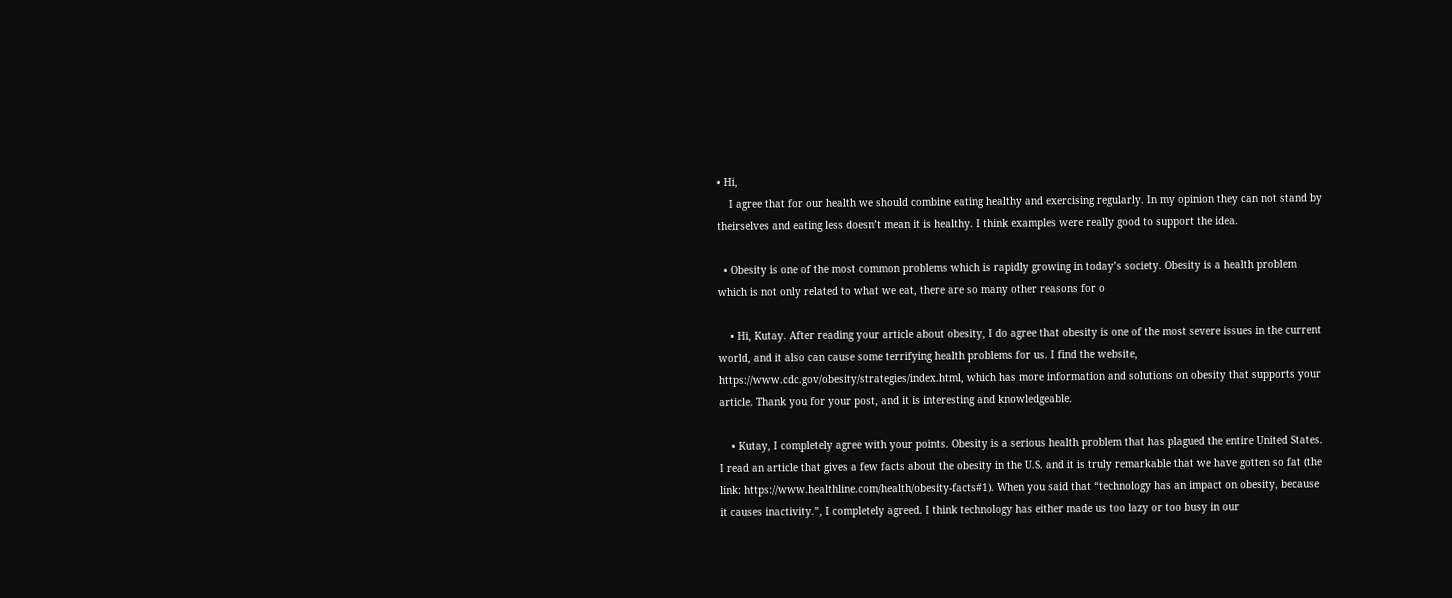• Hi,
    I agree that for our health we should combine eating healthy and exercising regularly. In my opinion they can not stand by theirselves and eating less doesn’t mean it is healthy. I think examples were really good to support the idea.

  • Obesity is one of the most common problems which is rapidly growing in today’s society. Obesity is a health problem which is not only related to what we eat, there are so many other reasons for o

    • Hi, Kutay. After reading your article about obesity, I do agree that obesity is one of the most severe issues in the current world, and it also can cause some terrifying health problems for us. I find the website, https://www.cdc.gov/obesity/strategies/index.html, which has more information and solutions on obesity that supports your article. Thank you for your post, and it is interesting and knowledgeable.

    • Kutay, I completely agree with your points. Obesity is a serious health problem that has plagued the entire United States. I read an article that gives a few facts about the obesity in the U.S. and it is truly remarkable that we have gotten so fat (the link: https://www.healthline.com/health/obesity-facts#1). When you said that “technology has an impact on obesity, because it causes inactivity.”, I completely agreed. I think technology has either made us too lazy or too busy in our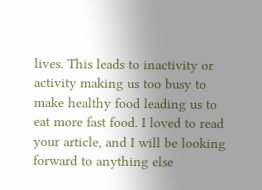lives. This leads to inactivity or activity making us too busy to make healthy food leading us to eat more fast food. I loved to read your article, and I will be looking forward to anything else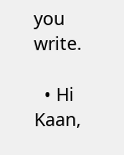you write.

  • Hi Kaan,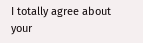I totally agree about your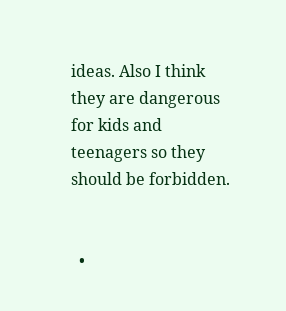ideas. Also I think they are dangerous for kids and teenagers so they should be forbidden.


  •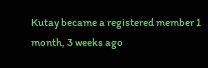Kutay became a registered member 1 month, 3 weeks ago